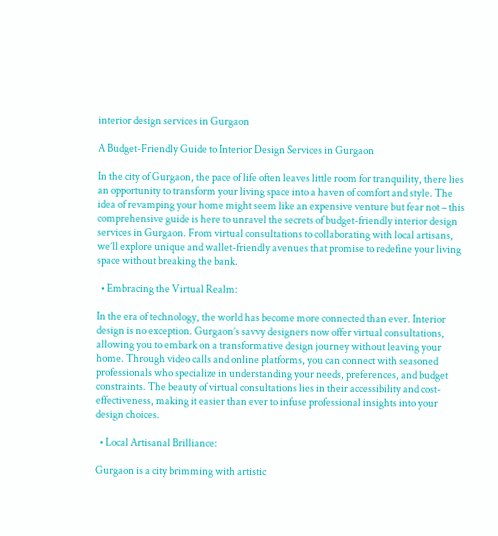interior design services in Gurgaon

A Budget-Friendly Guide to Interior Design Services in Gurgaon

In the city of Gurgaon, the pace of life often leaves little room for tranquility, there lies an opportunity to transform your living space into a haven of comfort and style. The idea of revamping your home might seem like an expensive venture but fear not – this comprehensive guide is here to unravel the secrets of budget-friendly interior design services in Gurgaon. From virtual consultations to collaborating with local artisans, we’ll explore unique and wallet-friendly avenues that promise to redefine your living space without breaking the bank.

  • Embracing the Virtual Realm:

In the era of technology, the world has become more connected than ever. Interior design is no exception. Gurgaon’s savvy designers now offer virtual consultations, allowing you to embark on a transformative design journey without leaving your home. Through video calls and online platforms, you can connect with seasoned professionals who specialize in understanding your needs, preferences, and budget constraints. The beauty of virtual consultations lies in their accessibility and cost-effectiveness, making it easier than ever to infuse professional insights into your design choices.

  • Local Artisanal Brilliance:

Gurgaon is a city brimming with artistic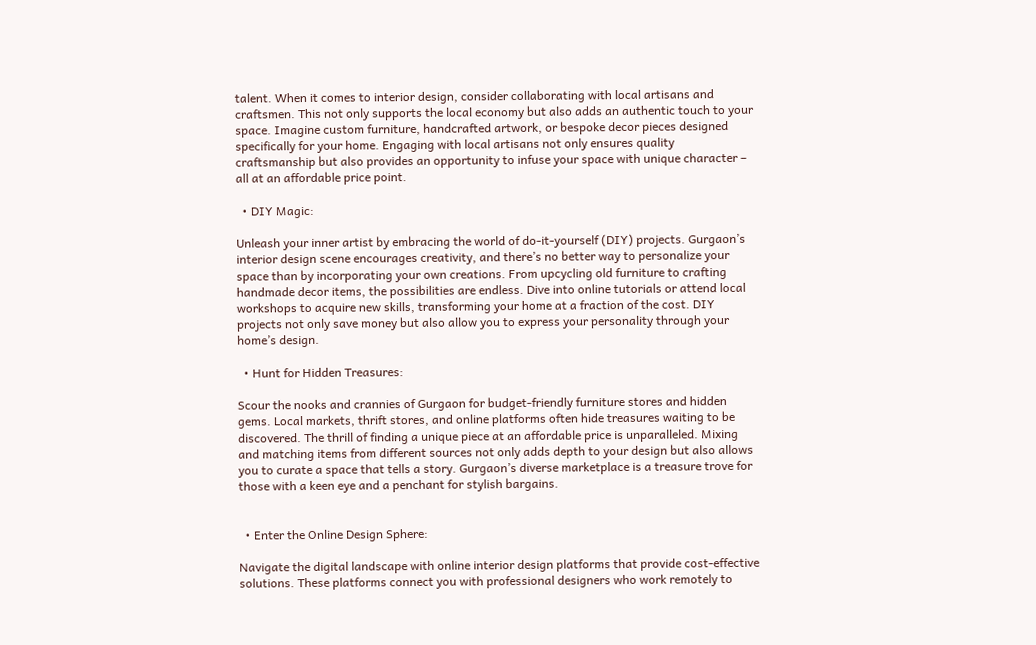talent. When it comes to interior design, consider collaborating with local artisans and craftsmen. This not only supports the local economy but also adds an authentic touch to your space. Imagine custom furniture, handcrafted artwork, or bespoke decor pieces designed specifically for your home. Engaging with local artisans not only ensures quality craftsmanship but also provides an opportunity to infuse your space with unique character – all at an affordable price point.

  • DIY Magic:

Unleash your inner artist by embracing the world of do-it-yourself (DIY) projects. Gurgaon’s interior design scene encourages creativity, and there’s no better way to personalize your space than by incorporating your own creations. From upcycling old furniture to crafting handmade decor items, the possibilities are endless. Dive into online tutorials or attend local workshops to acquire new skills, transforming your home at a fraction of the cost. DIY projects not only save money but also allow you to express your personality through your home’s design.

  • Hunt for Hidden Treasures:

Scour the nooks and crannies of Gurgaon for budget-friendly furniture stores and hidden gems. Local markets, thrift stores, and online platforms often hide treasures waiting to be discovered. The thrill of finding a unique piece at an affordable price is unparalleled. Mixing and matching items from different sources not only adds depth to your design but also allows you to curate a space that tells a story. Gurgaon’s diverse marketplace is a treasure trove for those with a keen eye and a penchant for stylish bargains.


  • Enter the Online Design Sphere:

Navigate the digital landscape with online interior design platforms that provide cost-effective solutions. These platforms connect you with professional designers who work remotely to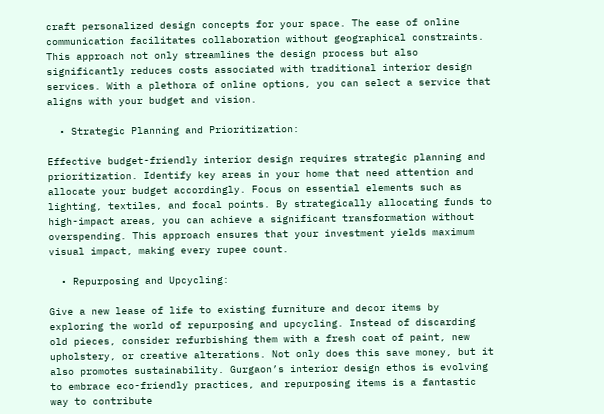craft personalized design concepts for your space. The ease of online communication facilitates collaboration without geographical constraints. This approach not only streamlines the design process but also significantly reduces costs associated with traditional interior design services. With a plethora of online options, you can select a service that aligns with your budget and vision.

  • Strategic Planning and Prioritization:

Effective budget-friendly interior design requires strategic planning and prioritization. Identify key areas in your home that need attention and allocate your budget accordingly. Focus on essential elements such as lighting, textiles, and focal points. By strategically allocating funds to high-impact areas, you can achieve a significant transformation without overspending. This approach ensures that your investment yields maximum visual impact, making every rupee count.

  • Repurposing and Upcycling:

Give a new lease of life to existing furniture and decor items by exploring the world of repurposing and upcycling. Instead of discarding old pieces, consider refurbishing them with a fresh coat of paint, new upholstery, or creative alterations. Not only does this save money, but it also promotes sustainability. Gurgaon’s interior design ethos is evolving to embrace eco-friendly practices, and repurposing items is a fantastic way to contribute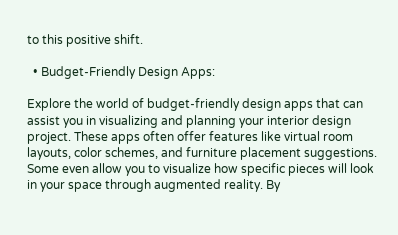to this positive shift.

  • Budget-Friendly Design Apps:

Explore the world of budget-friendly design apps that can assist you in visualizing and planning your interior design project. These apps often offer features like virtual room layouts, color schemes, and furniture placement suggestions. Some even allow you to visualize how specific pieces will look in your space through augmented reality. By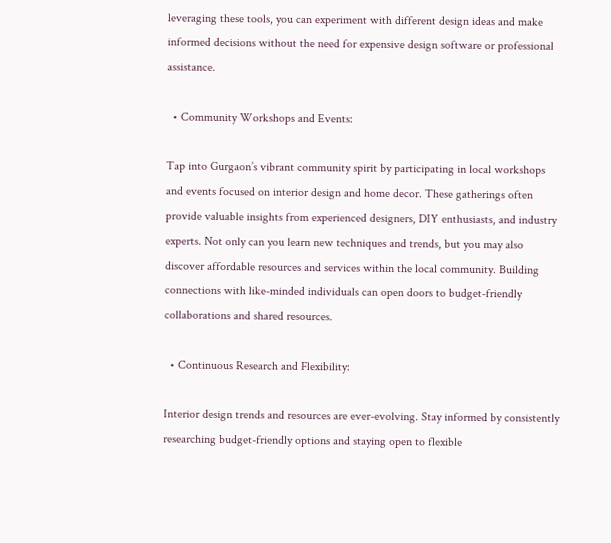leveraging these tools, you can experiment with different design ideas and make informed decisions without the need for expensive design software or professional assistance.

  • Community Workshops and Events:

Tap into Gurgaon’s vibrant community spirit by participating in local workshops and events focused on interior design and home decor. These gatherings often provide valuable insights from experienced designers, DIY enthusiasts, and industry experts. Not only can you learn new techniques and trends, but you may also discover affordable resources and services within the local community. Building connections with like-minded individuals can open doors to budget-friendly collaborations and shared resources.

  • Continuous Research and Flexibility:

Interior design trends and resources are ever-evolving. Stay informed by consistently researching budget-friendly options and staying open to flexible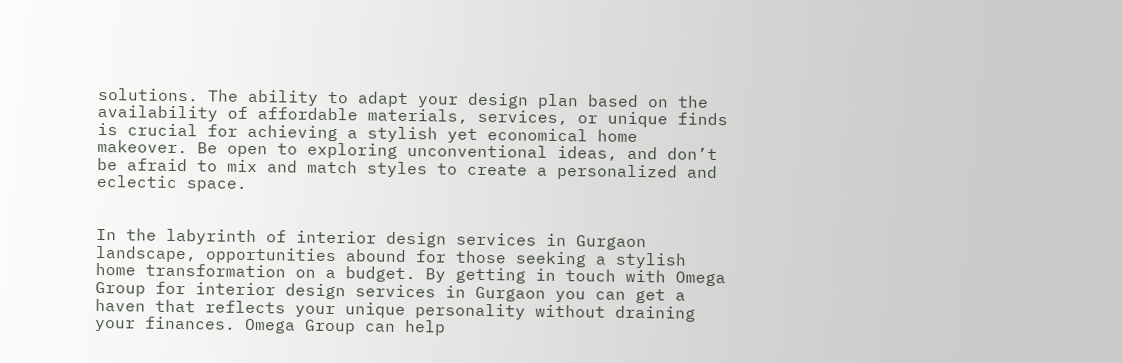solutions. The ability to adapt your design plan based on the availability of affordable materials, services, or unique finds is crucial for achieving a stylish yet economical home makeover. Be open to exploring unconventional ideas, and don’t be afraid to mix and match styles to create a personalized and eclectic space.


In the labyrinth of interior design services in Gurgaon landscape, opportunities abound for those seeking a stylish home transformation on a budget. By getting in touch with Omega Group for interior design services in Gurgaon you can get a haven that reflects your unique personality without draining your finances. Omega Group can help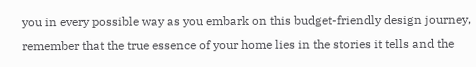you in every possible way as you embark on this budget-friendly design journey, remember that the true essence of your home lies in the stories it tells and the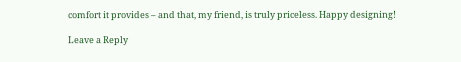comfort it provides – and that, my friend, is truly priceless. Happy designing!

Leave a Reply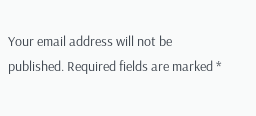Your email address will not be published. Required fields are marked *